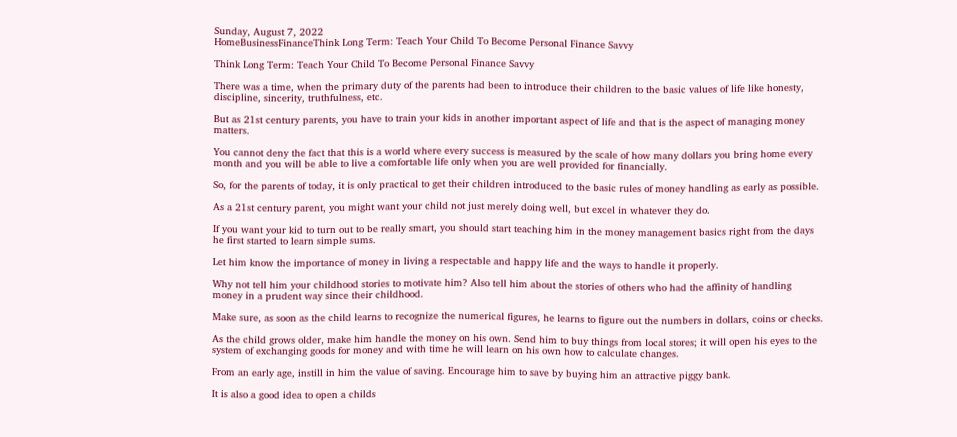Sunday, August 7, 2022
HomeBusinessFinanceThink Long Term: Teach Your Child To Become Personal Finance Savvy

Think Long Term: Teach Your Child To Become Personal Finance Savvy

There was a time, when the primary duty of the parents had been to introduce their children to the basic values of life like honesty, discipline, sincerity, truthfulness, etc.

But as 21st century parents, you have to train your kids in another important aspect of life and that is the aspect of managing money matters.

You cannot deny the fact that this is a world where every success is measured by the scale of how many dollars you bring home every month and you will be able to live a comfortable life only when you are well provided for financially.

So, for the parents of today, it is only practical to get their children introduced to the basic rules of money handling as early as possible.

As a 21st century parent, you might want your child not just merely doing well, but excel in whatever they do.

If you want your kid to turn out to be really smart, you should start teaching him in the money management basics right from the days he first started to learn simple sums.

Let him know the importance of money in living a respectable and happy life and the ways to handle it properly.

Why not tell him your childhood stories to motivate him? Also tell him about the stories of others who had the affinity of handling money in a prudent way since their childhood.

Make sure, as soon as the child learns to recognize the numerical figures, he learns to figure out the numbers in dollars, coins or checks.

As the child grows older, make him handle the money on his own. Send him to buy things from local stores; it will open his eyes to the system of exchanging goods for money and with time he will learn on his own how to calculate changes.

From an early age, instill in him the value of saving. Encourage him to save by buying him an attractive piggy bank.

It is also a good idea to open a childs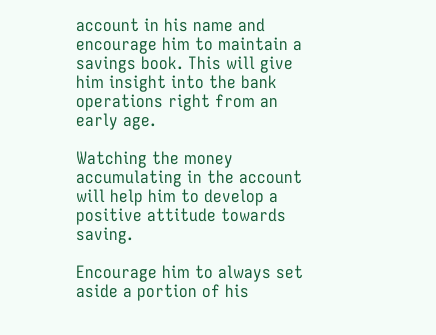account in his name and encourage him to maintain a savings book. This will give him insight into the bank operations right from an early age.

Watching the money accumulating in the account will help him to develop a positive attitude towards saving.

Encourage him to always set aside a portion of his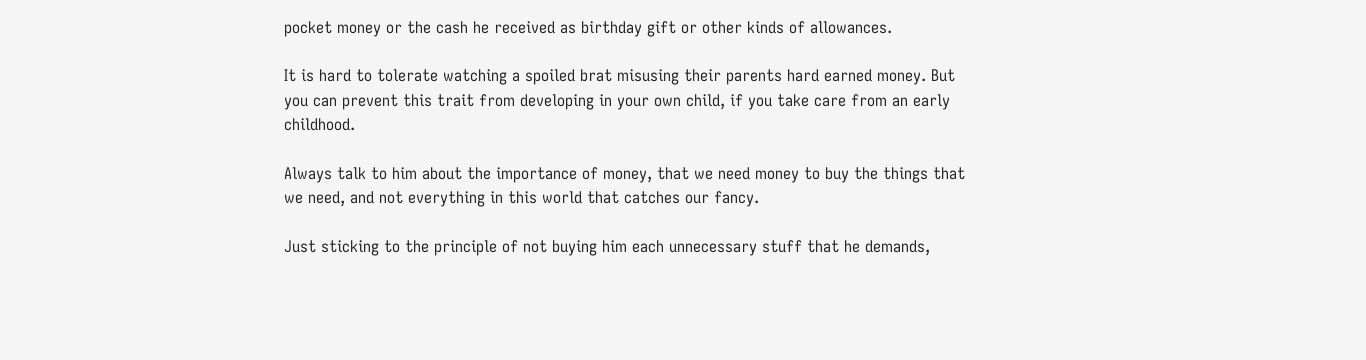pocket money or the cash he received as birthday gift or other kinds of allowances.

It is hard to tolerate watching a spoiled brat misusing their parents hard earned money. But you can prevent this trait from developing in your own child, if you take care from an early childhood.

Always talk to him about the importance of money, that we need money to buy the things that we need, and not everything in this world that catches our fancy.

Just sticking to the principle of not buying him each unnecessary stuff that he demands,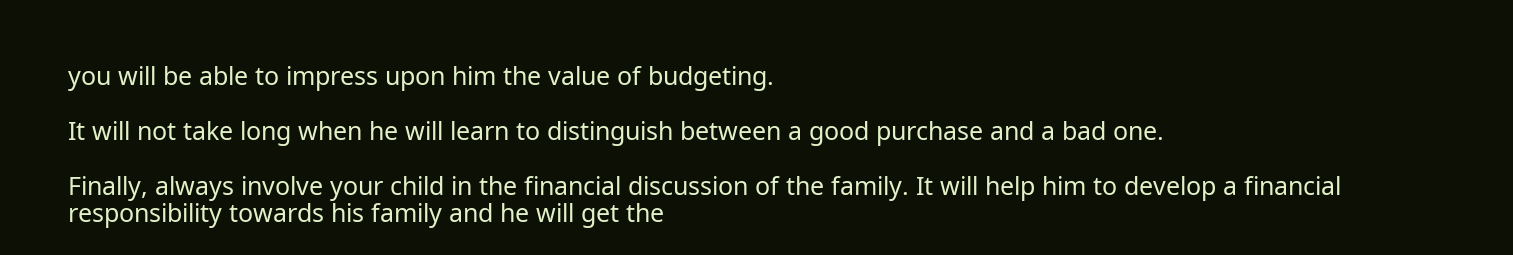you will be able to impress upon him the value of budgeting.

It will not take long when he will learn to distinguish between a good purchase and a bad one.

Finally, always involve your child in the financial discussion of the family. It will help him to develop a financial responsibility towards his family and he will get the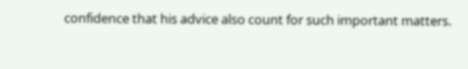confidence that his advice also count for such important matters.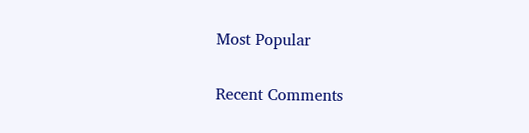Most Popular

Recent Comments